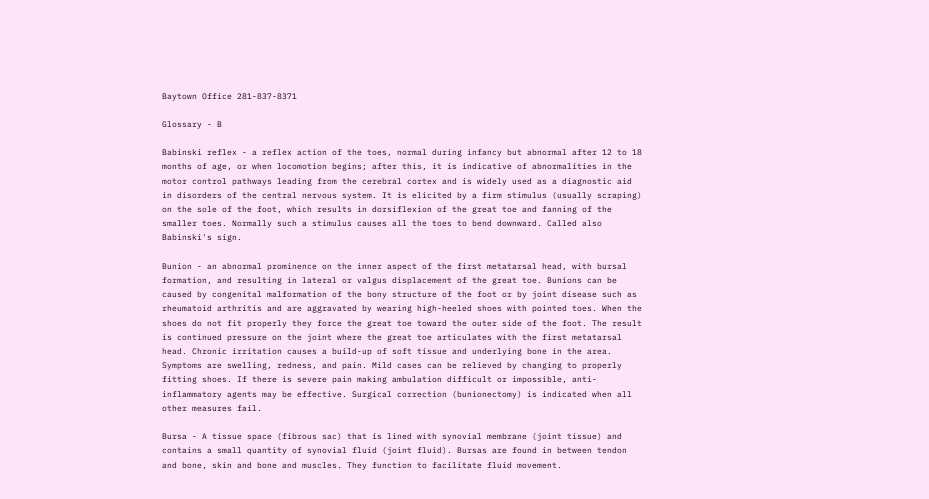Baytown Office 281-837-8371

Glossary - B

Babinski reflex - a reflex action of the toes, normal during infancy but abnormal after 12 to 18 months of age, or when locomotion begins; after this, it is indicative of abnormalities in the motor control pathways leading from the cerebral cortex and is widely used as a diagnostic aid in disorders of the central nervous system. It is elicited by a firm stimulus (usually scraping) on the sole of the foot, which results in dorsiflexion of the great toe and fanning of the smaller toes. Normally such a stimulus causes all the toes to bend downward. Called also Babinski's sign.

Bunion - an abnormal prominence on the inner aspect of the first metatarsal head, with bursal formation, and resulting in lateral or valgus displacement of the great toe. Bunions can be caused by congenital malformation of the bony structure of the foot or by joint disease such as rheumatoid arthritis and are aggravated by wearing high-heeled shoes with pointed toes. When the shoes do not fit properly they force the great toe toward the outer side of the foot. The result is continued pressure on the joint where the great toe articulates with the first metatarsal head. Chronic irritation causes a build-up of soft tissue and underlying bone in the area. Symptoms are swelling, redness, and pain. Mild cases can be relieved by changing to properly fitting shoes. If there is severe pain making ambulation difficult or impossible, anti-inflammatory agents may be effective. Surgical correction (bunionectomy) is indicated when all other measures fail.

Bursa - A tissue space (fibrous sac) that is lined with synovial membrane (joint tissue) and contains a small quantity of synovial fluid (joint fluid). Bursas are found in between tendon and bone, skin and bone and muscles. They function to facilitate fluid movement.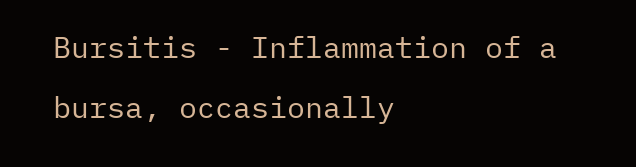Bursitis - Inflammation of a bursa, occasionally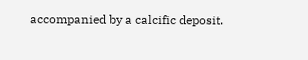accompanied by a calcific deposit.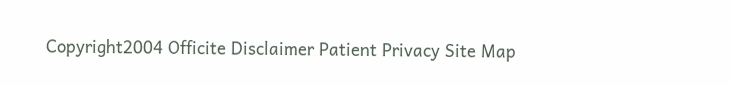Copyright2004 Officite Disclaimer Patient Privacy Site Map